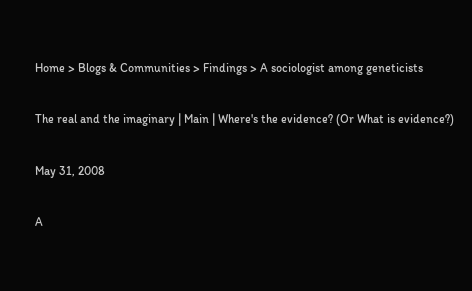Home > Blogs & Communities > Findings > A sociologist among geneticists

The real and the imaginary | Main | Where's the evidence? (Or What is evidence?)

May 31, 2008

A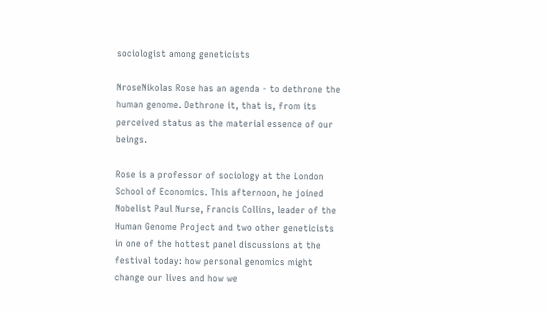sociologist among geneticists

NroseNikolas Rose has an agenda - to dethrone the human genome. Dethrone it, that is, from its perceived status as the material essence of our beings.

Rose is a professor of sociology at the London School of Economics. This afternoon, he joined Nobelist Paul Nurse, Francis Collins, leader of the Human Genome Project and two other geneticists in one of the hottest panel discussions at the festival today: how personal genomics might change our lives and how we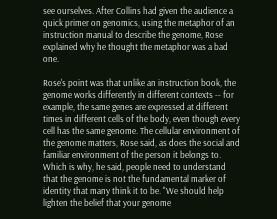see ourselves. After Collins had given the audience a quick primer on genomics, using the metaphor of an instruction manual to describe the genome, Rose explained why he thought the metaphor was a bad one.

Rose's point was that unlike an instruction book, the genome works differently in different contexts -- for example, the same genes are expressed at different times in different cells of the body, even though every cell has the same genome. The cellular environment of the genome matters, Rose said, as does the social and familiar environment of the person it belongs to. Which is why, he said, people need to understand that the genome is not the fundamental marker of identity that many think it to be. "We should help lighten the belief that your genome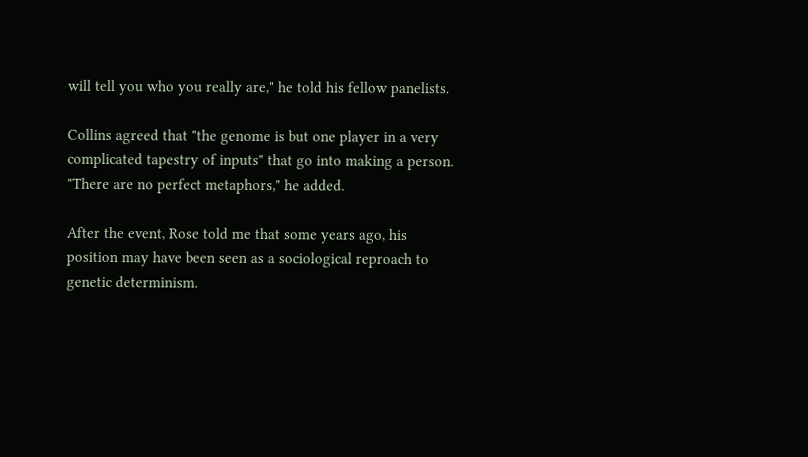will tell you who you really are," he told his fellow panelists.

Collins agreed that "the genome is but one player in a very complicated tapestry of inputs" that go into making a person. "There are no perfect metaphors," he added.

After the event, Rose told me that some years ago, his position may have been seen as a sociological reproach to genetic determinism.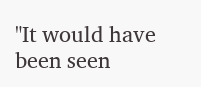"It would have been seen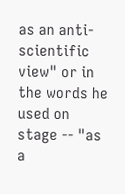as an anti-scientific view" or in the words he used on stage -- "as a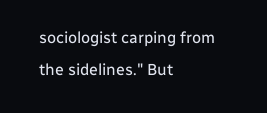sociologist carping from the sidelines." But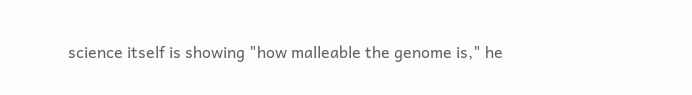science itself is showing "how malleable the genome is," he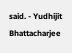said. - Yudhijit Bhattacharjee